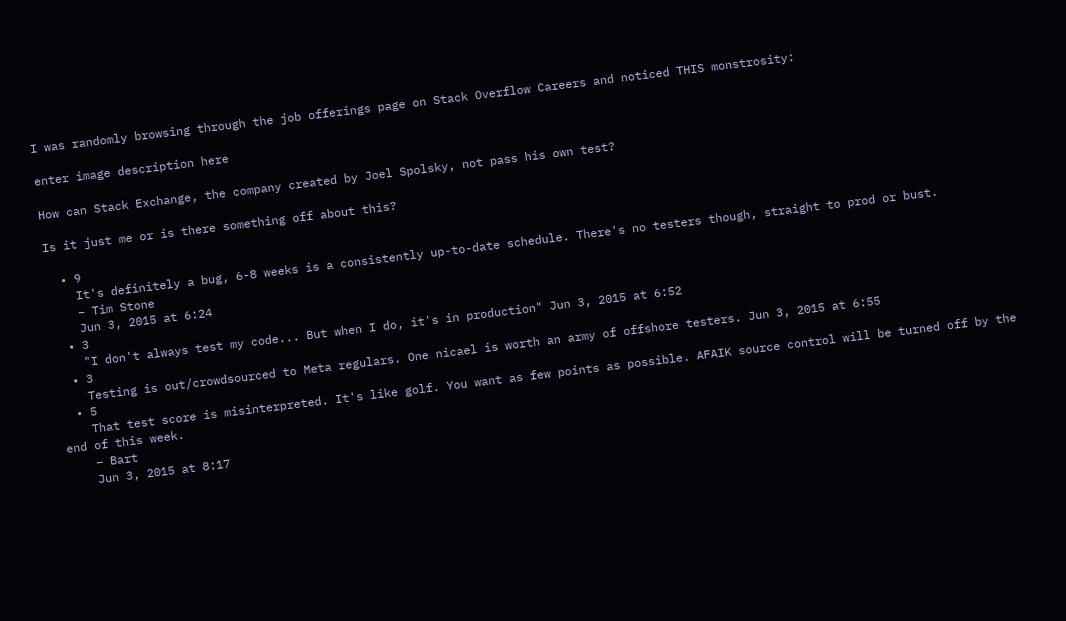I was randomly browsing through the job offerings page on Stack Overflow Careers and noticed THIS monstrosity:

enter image description here

How can Stack Exchange, the company created by Joel Spolsky, not pass his own test?

Is it just me or is there something off about this?

  • 9
    It's definitely a bug, 6-8 weeks is a consistently up-to-date schedule. There's no testers though, straight to prod or bust.
    – Tim Stone
    Jun 3, 2015 at 6:24
  • 3
    "I don't always test my code... But when I do, it's in production" Jun 3, 2015 at 6:52
  • 3
    Testing is out/crowdsourced to Meta regulars. One nicael is worth an army of offshore testers. Jun 3, 2015 at 6:55
  • 5
    That test score is misinterpreted. It's like golf. You want as few points as possible. AFAIK source control will be turned off by the end of this week.
    – Bart
    Jun 3, 2015 at 8:17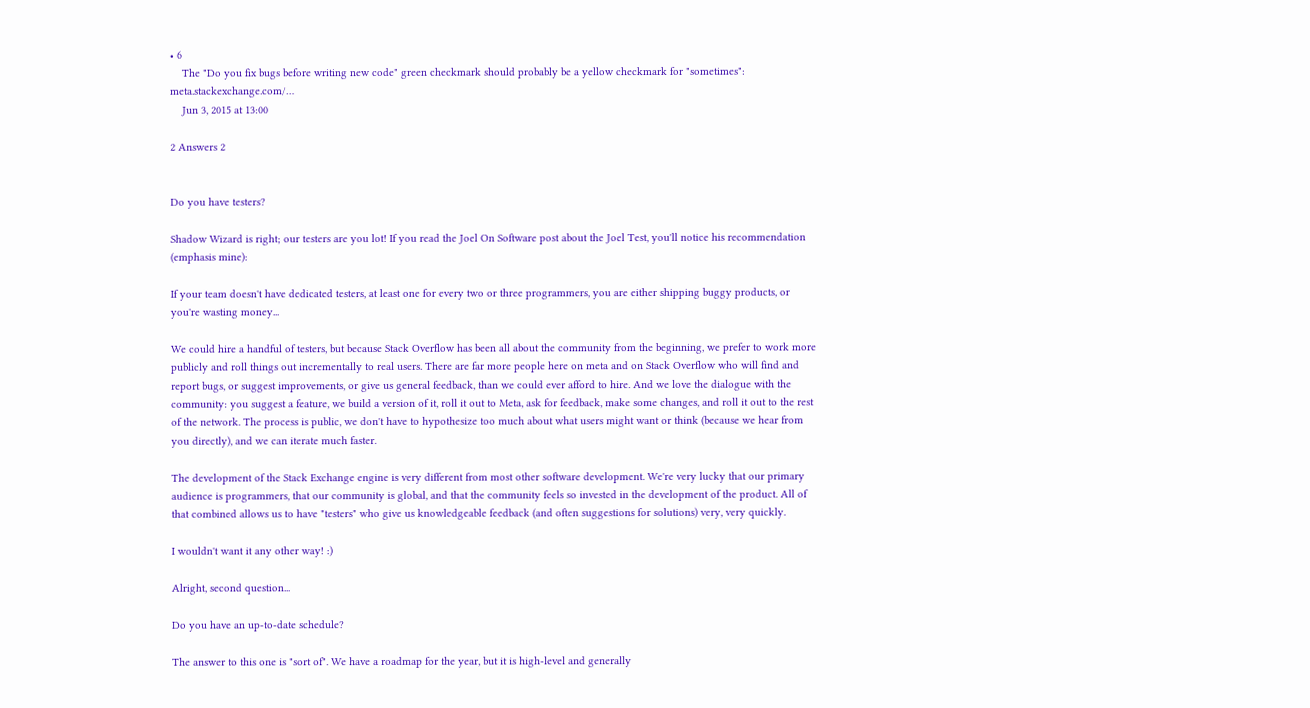• 6
    The "Do you fix bugs before writing new code" green checkmark should probably be a yellow checkmark for "sometimes": meta.stackexchange.com/…
    Jun 3, 2015 at 13:00

2 Answers 2


Do you have testers?

Shadow Wizard is right; our testers are you lot! If you read the Joel On Software post about the Joel Test, you'll notice his recommendation (emphasis mine):

If your team doesn't have dedicated testers, at least one for every two or three programmers, you are either shipping buggy products, or you're wasting money...

We could hire a handful of testers, but because Stack Overflow has been all about the community from the beginning, we prefer to work more publicly and roll things out incrementally to real users. There are far more people here on meta and on Stack Overflow who will find and report bugs, or suggest improvements, or give us general feedback, than we could ever afford to hire. And we love the dialogue with the community: you suggest a feature, we build a version of it, roll it out to Meta, ask for feedback, make some changes, and roll it out to the rest of the network. The process is public, we don't have to hypothesize too much about what users might want or think (because we hear from you directly), and we can iterate much faster.

The development of the Stack Exchange engine is very different from most other software development. We're very lucky that our primary audience is programmers, that our community is global, and that the community feels so invested in the development of the product. All of that combined allows us to have "testers" who give us knowledgeable feedback (and often suggestions for solutions) very, very quickly.

I wouldn't want it any other way! :)

Alright, second question...

Do you have an up-to-date schedule?

The answer to this one is "sort of". We have a roadmap for the year, but it is high-level and generally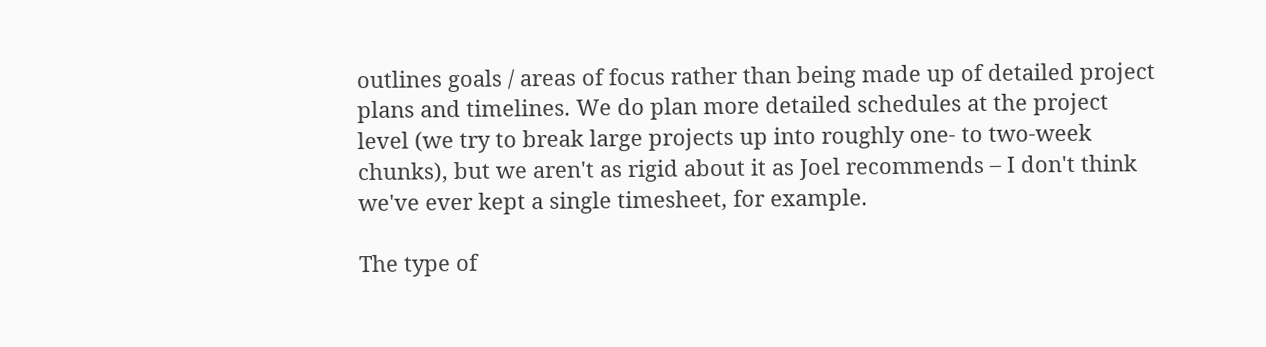outlines goals / areas of focus rather than being made up of detailed project plans and timelines. We do plan more detailed schedules at the project level (we try to break large projects up into roughly one- to two-week chunks), but we aren't as rigid about it as Joel recommends – I don't think we've ever kept a single timesheet, for example.

The type of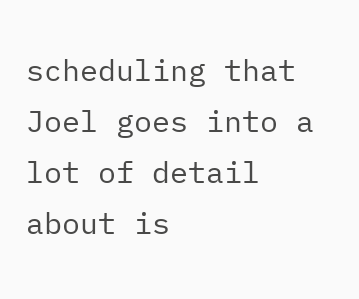scheduling that Joel goes into a lot of detail about is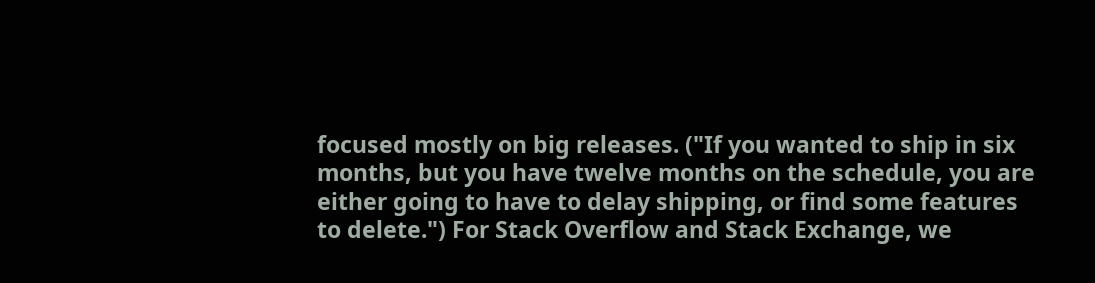focused mostly on big releases. ("If you wanted to ship in six months, but you have twelve months on the schedule, you are either going to have to delay shipping, or find some features to delete.") For Stack Overflow and Stack Exchange, we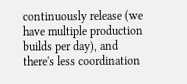continuously release (we have multiple production builds per day), and there's less coordination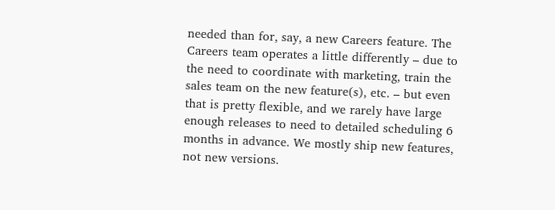needed than for, say, a new Careers feature. The Careers team operates a little differently – due to the need to coordinate with marketing, train the sales team on the new feature(s), etc. – but even that is pretty flexible, and we rarely have large enough releases to need to detailed scheduling 6 months in advance. We mostly ship new features, not new versions.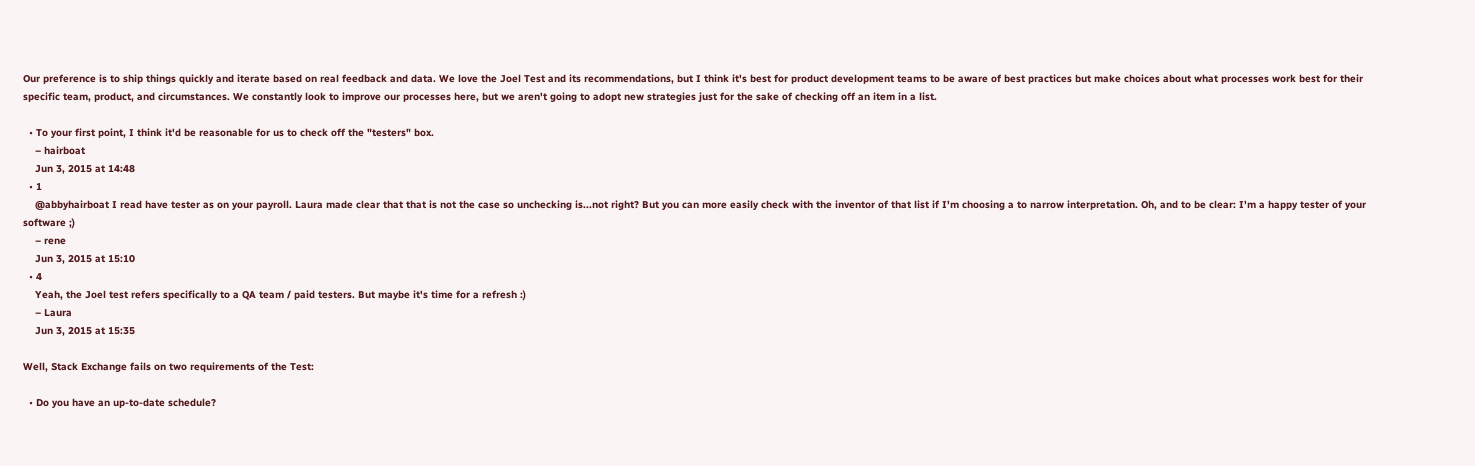Our preference is to ship things quickly and iterate based on real feedback and data. We love the Joel Test and its recommendations, but I think it's best for product development teams to be aware of best practices but make choices about what processes work best for their specific team, product, and circumstances. We constantly look to improve our processes here, but we aren't going to adopt new strategies just for the sake of checking off an item in a list.

  • To your first point, I think it'd be reasonable for us to check off the "testers" box.
    – hairboat
    Jun 3, 2015 at 14:48
  • 1
    @abbyhairboat I read have tester as on your payroll. Laura made clear that that is not the case so unchecking is...not right? But you can more easily check with the inventor of that list if I'm choosing a to narrow interpretation. Oh, and to be clear: I'm a happy tester of your software ;)
    – rene
    Jun 3, 2015 at 15:10
  • 4
    Yeah, the Joel test refers specifically to a QA team / paid testers. But maybe it's time for a refresh :)
    – Laura
    Jun 3, 2015 at 15:35

Well, Stack Exchange fails on two requirements of the Test:

  • Do you have an up-to-date schedule?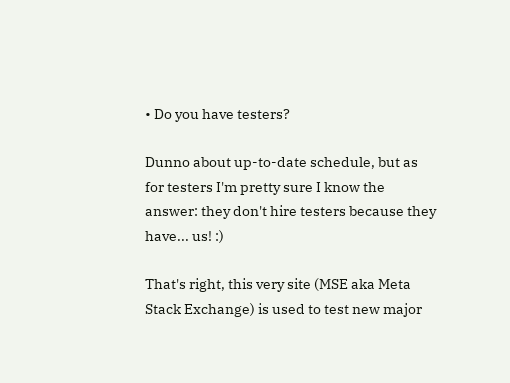• Do you have testers?

Dunno about up-to-date schedule, but as for testers I'm pretty sure I know the answer: they don't hire testers because they have... us! :)

That's right, this very site (MSE aka Meta Stack Exchange) is used to test new major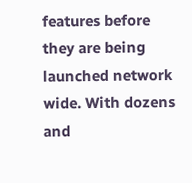features before they are being launched network wide. With dozens and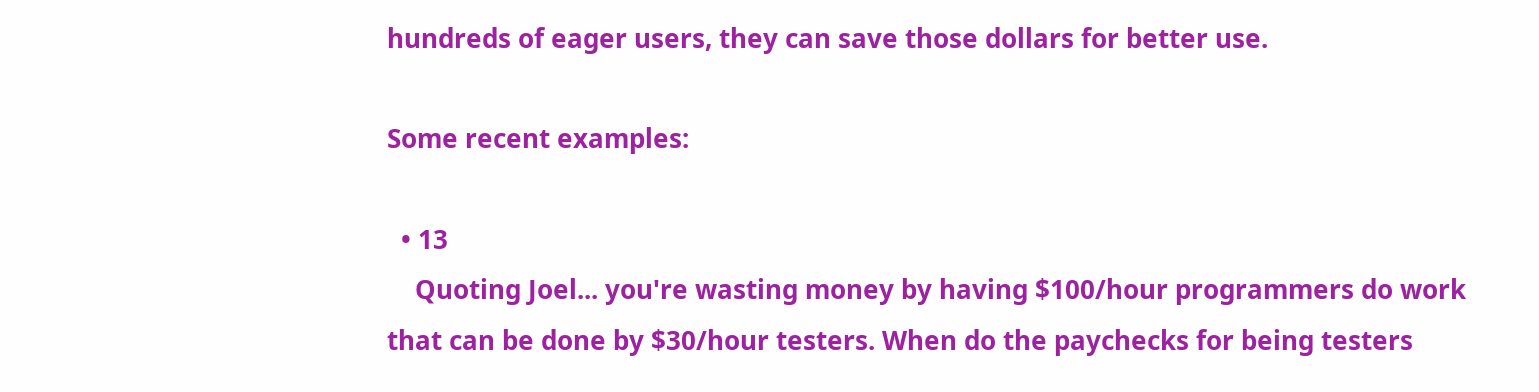hundreds of eager users, they can save those dollars for better use.

Some recent examples:

  • 13
    Quoting Joel... you're wasting money by having $100/hour programmers do work that can be done by $30/hour testers. When do the paychecks for being testers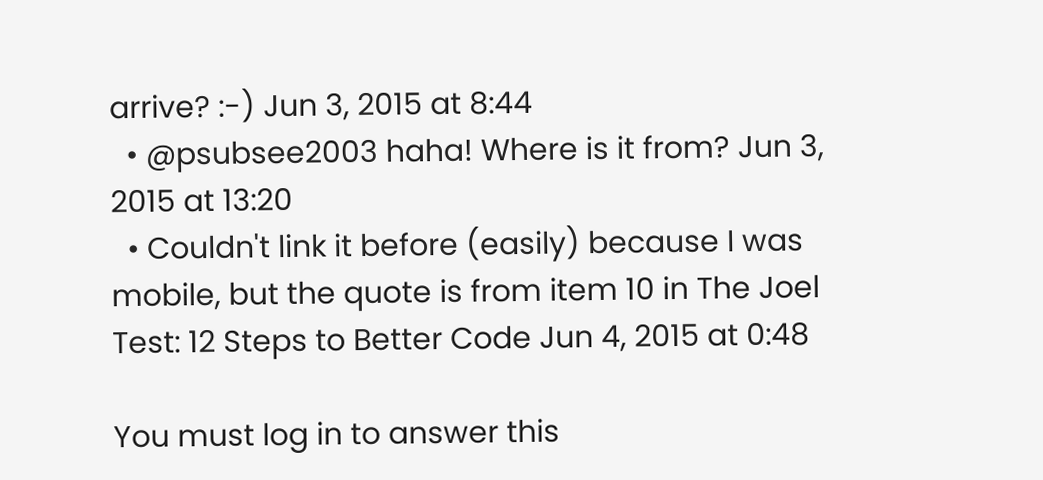arrive? :-) Jun 3, 2015 at 8:44
  • @psubsee2003 haha! Where is it from? Jun 3, 2015 at 13:20
  • Couldn't link it before (easily) because I was mobile, but the quote is from item 10 in The Joel Test: 12 Steps to Better Code Jun 4, 2015 at 0:48

You must log in to answer this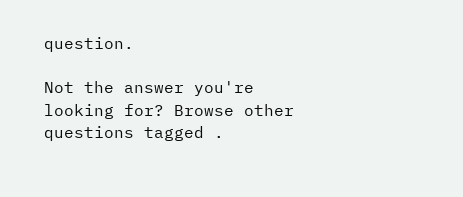question.

Not the answer you're looking for? Browse other questions tagged .